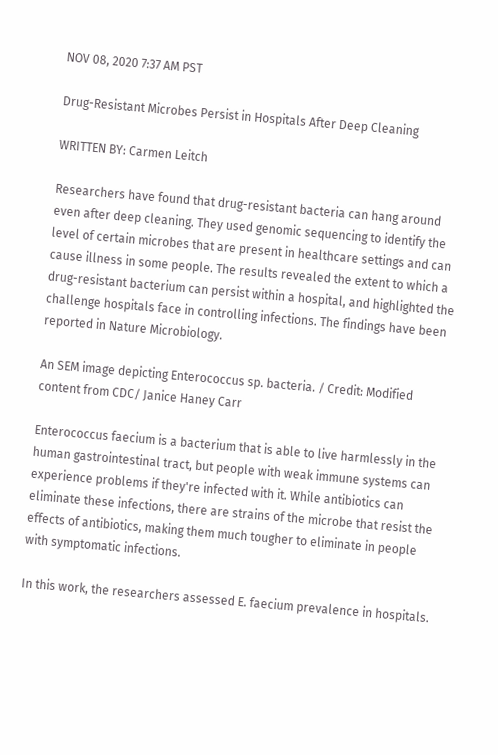NOV 08, 2020 7:37 AM PST

Drug-Resistant Microbes Persist in Hospitals After Deep Cleaning

WRITTEN BY: Carmen Leitch

Researchers have found that drug-resistant bacteria can hang around even after deep cleaning. They used genomic sequencing to identify the level of certain microbes that are present in healthcare settings and can cause illness in some people. The results revealed the extent to which a drug-resistant bacterium can persist within a hospital, and highlighted the challenge hospitals face in controlling infections. The findings have been reported in Nature Microbiology.

An SEM image depicting Enterococcus sp. bacteria. / Credit: Modified content from CDC/ Janice Haney Carr

Enterococcus faecium is a bacterium that is able to live harmlessly in the human gastrointestinal tract, but people with weak immune systems can experience problems if they're infected with it. While antibiotics can eliminate these infections, there are strains of the microbe that resist the effects of antibiotics, making them much tougher to eliminate in people with symptomatic infections.

In this work, the researchers assessed E. faecium prevalence in hospitals.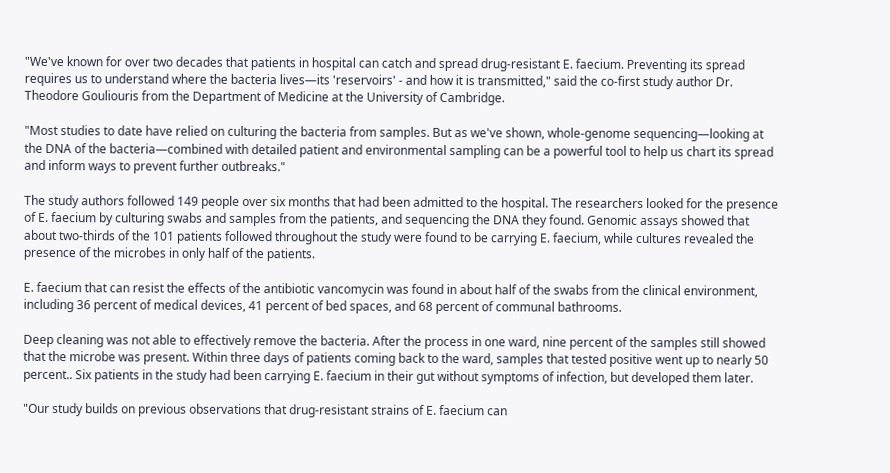"We've known for over two decades that patients in hospital can catch and spread drug-resistant E. faecium. Preventing its spread requires us to understand where the bacteria lives—its 'reservoirs' - and how it is transmitted," said the co-first study author Dr. Theodore Gouliouris from the Department of Medicine at the University of Cambridge.

"Most studies to date have relied on culturing the bacteria from samples. But as we've shown, whole-genome sequencing—looking at the DNA of the bacteria—combined with detailed patient and environmental sampling can be a powerful tool to help us chart its spread and inform ways to prevent further outbreaks."

The study authors followed 149 people over six months that had been admitted to the hospital. The researchers looked for the presence of E. faecium by culturing swabs and samples from the patients, and sequencing the DNA they found. Genomic assays showed that about two-thirds of the 101 patients followed throughout the study were found to be carrying E. faecium, while cultures revealed the presence of the microbes in only half of the patients.

E. faecium that can resist the effects of the antibiotic vancomycin was found in about half of the swabs from the clinical environment, including 36 percent of medical devices, 41 percent of bed spaces, and 68 percent of communal bathrooms.

Deep cleaning was not able to effectively remove the bacteria. After the process in one ward, nine percent of the samples still showed that the microbe was present. Within three days of patients coming back to the ward, samples that tested positive went up to nearly 50 percent.. Six patients in the study had been carrying E. faecium in their gut without symptoms of infection, but developed them later.

"Our study builds on previous observations that drug-resistant strains of E. faecium can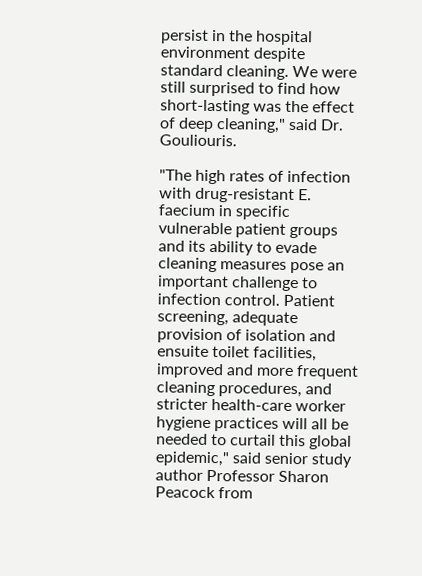persist in the hospital environment despite standard cleaning. We were still surprised to find how short-lasting was the effect of deep cleaning," said Dr. Gouliouris.

"The high rates of infection with drug-resistant E. faecium in specific vulnerable patient groups and its ability to evade cleaning measures pose an important challenge to infection control. Patient screening, adequate provision of isolation and ensuite toilet facilities, improved and more frequent cleaning procedures, and stricter health-care worker hygiene practices will all be needed to curtail this global epidemic," said senior study author Professor Sharon Peacock from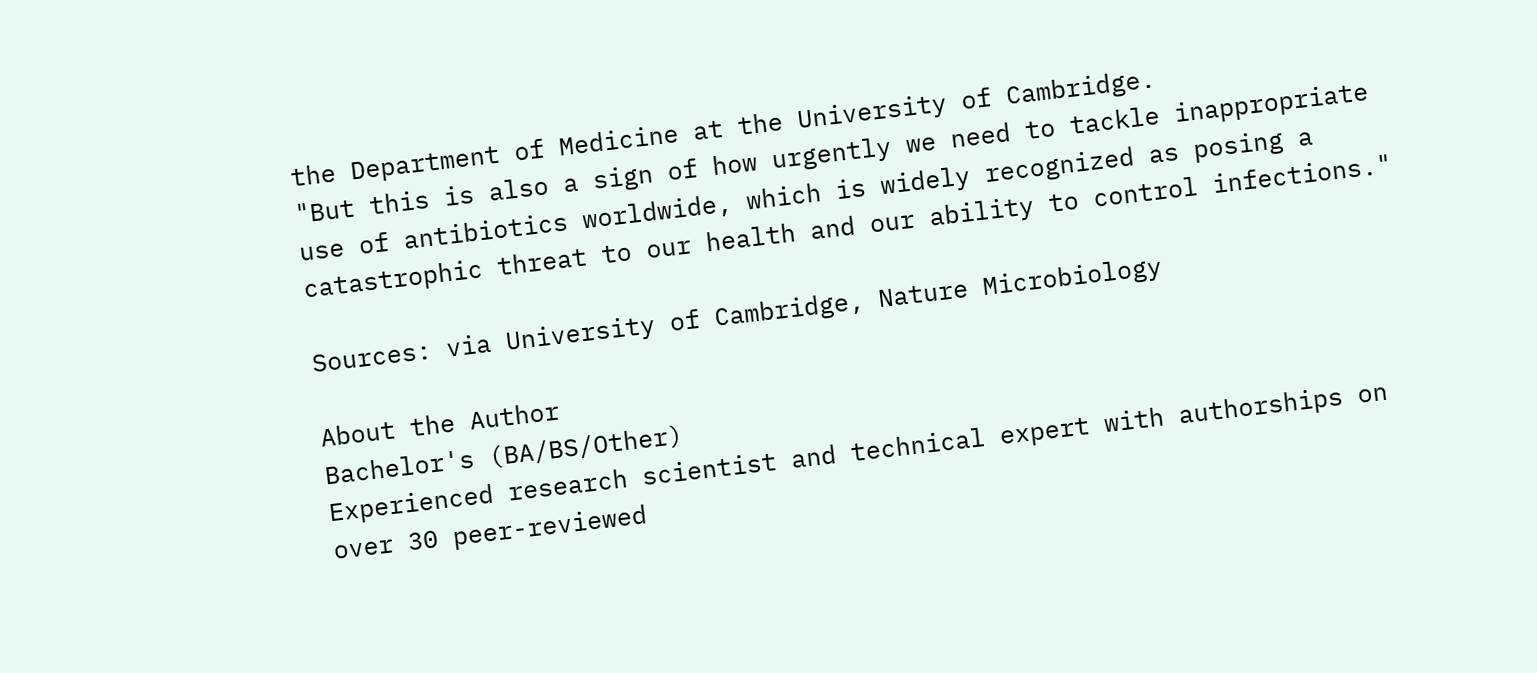the Department of Medicine at the University of Cambridge.
"But this is also a sign of how urgently we need to tackle inappropriate use of antibiotics worldwide, which is widely recognized as posing a catastrophic threat to our health and our ability to control infections."

Sources: via University of Cambridge, Nature Microbiology

About the Author
Bachelor's (BA/BS/Other)
Experienced research scientist and technical expert with authorships on over 30 peer-reviewed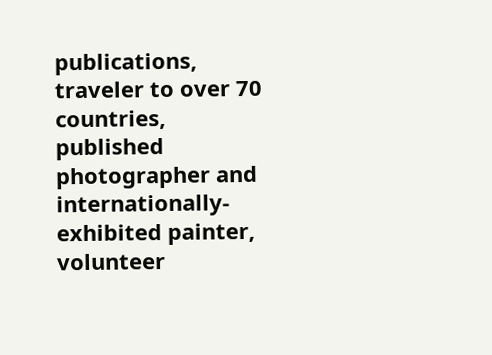publications, traveler to over 70 countries, published photographer and internationally-exhibited painter, volunteer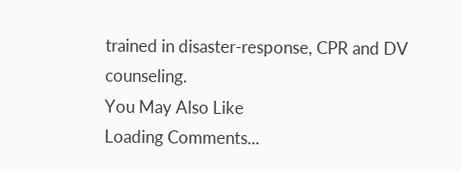trained in disaster-response, CPR and DV counseling.
You May Also Like
Loading Comments...